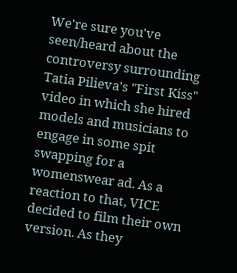We're sure you've seen/heard about the controversy surrounding Tatia Pilieva's "First Kiss" video in which she hired models and musicians to engage in some spit swapping for a womenswear ad. As a reaction to that, VICE decided to film their own version. As they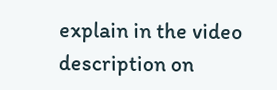explain in the video description on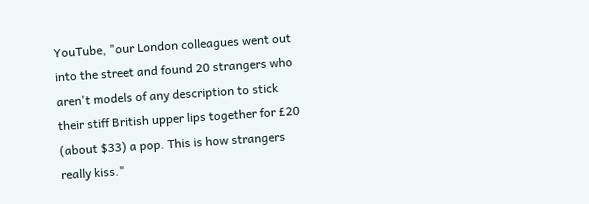YouTube, "our London colleagues went out into the street and found 20 strangers who aren't models of any description to stick their stiff British upper lips together for £20 (about $33) a pop. This is how strangers really kiss."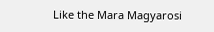Like the Mara Magyarosi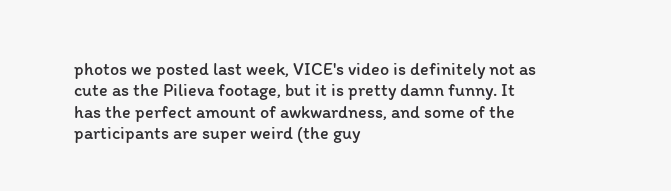photos we posted last week, VICE's video is definitely not as cute as the Pilieva footage, but it is pretty damn funny. It has the perfect amount of awkwardness, and some of the participants are super weird (the guy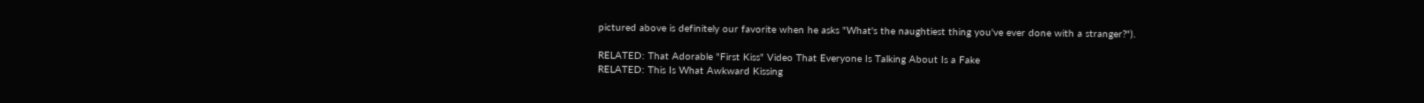pictured above is definitely our favorite when he asks "What's the naughtiest thing you've ever done with a stranger?").

RELATED: That Adorable "First Kiss" Video That Everyone Is Talking About Is a Fake
RELATED: This Is What Awkward Kissing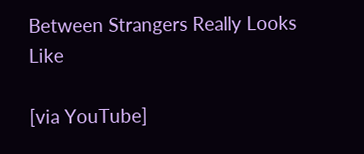Between Strangers Really Looks Like

[via YouTube]